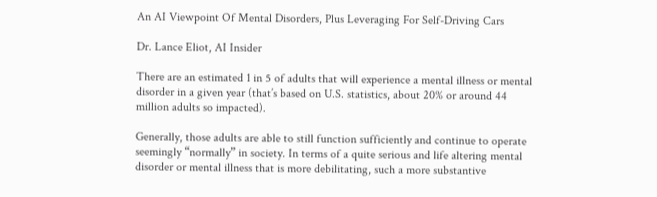An AI Viewpoint Of Mental Disorders, Plus Leveraging For Self-Driving Cars

Dr. Lance Eliot, AI Insider

There are an estimated 1 in 5 of adults that will experience a mental illness or mental disorder in a given year (that’s based on U.S. statistics, about 20% or around 44 million adults so impacted).

Generally, those adults are able to still function sufficiently and continue to operate seemingly “normally” in society. In terms of a quite serious and life altering mental disorder or mental illness that is more debilitating, such a more substantive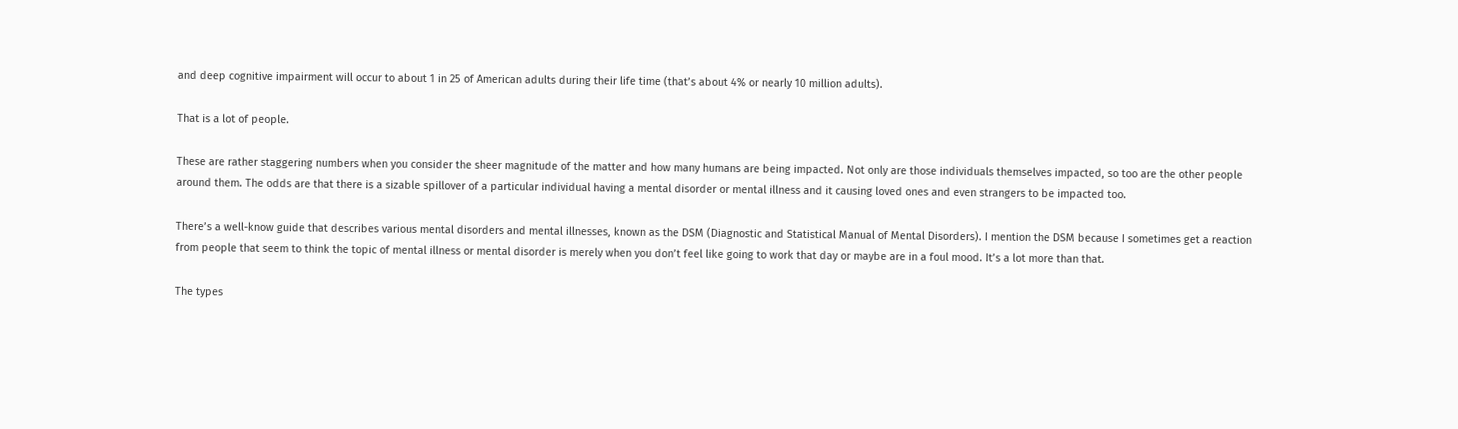and deep cognitive impairment will occur to about 1 in 25 of American adults during their life time (that’s about 4% or nearly 10 million adults).

That is a lot of people.

These are rather staggering numbers when you consider the sheer magnitude of the matter and how many humans are being impacted. Not only are those individuals themselves impacted, so too are the other people around them. The odds are that there is a sizable spillover of a particular individual having a mental disorder or mental illness and it causing loved ones and even strangers to be impacted too.

There’s a well-know guide that describes various mental disorders and mental illnesses, known as the DSM (Diagnostic and Statistical Manual of Mental Disorders). I mention the DSM because I sometimes get a reaction from people that seem to think the topic of mental illness or mental disorder is merely when you don’t feel like going to work that day or maybe are in a foul mood. It’s a lot more than that.

The types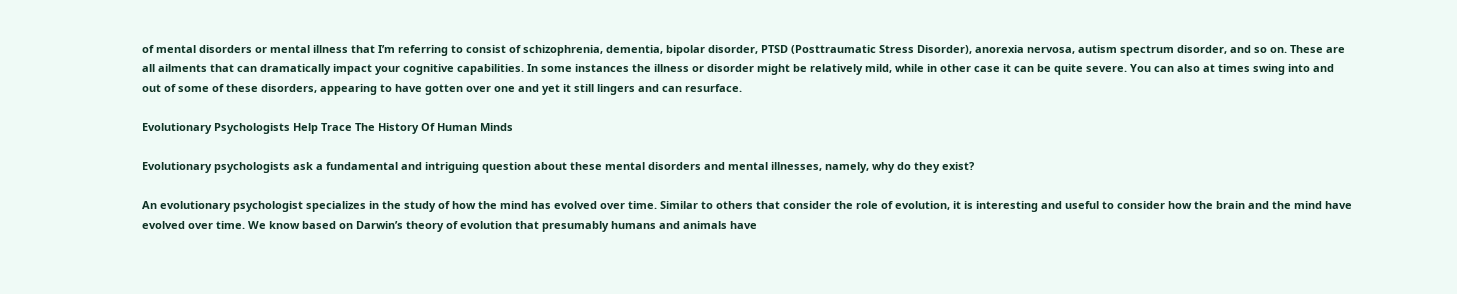of mental disorders or mental illness that I’m referring to consist of schizophrenia, dementia, bipolar disorder, PTSD (Posttraumatic Stress Disorder), anorexia nervosa, autism spectrum disorder, and so on. These are all ailments that can dramatically impact your cognitive capabilities. In some instances the illness or disorder might be relatively mild, while in other case it can be quite severe. You can also at times swing into and out of some of these disorders, appearing to have gotten over one and yet it still lingers and can resurface.

Evolutionary Psychologists Help Trace The History Of Human Minds

Evolutionary psychologists ask a fundamental and intriguing question about these mental disorders and mental illnesses, namely, why do they exist?

An evolutionary psychologist specializes in the study of how the mind has evolved over time. Similar to others that consider the role of evolution, it is interesting and useful to consider how the brain and the mind have evolved over time. We know based on Darwin’s theory of evolution that presumably humans and animals have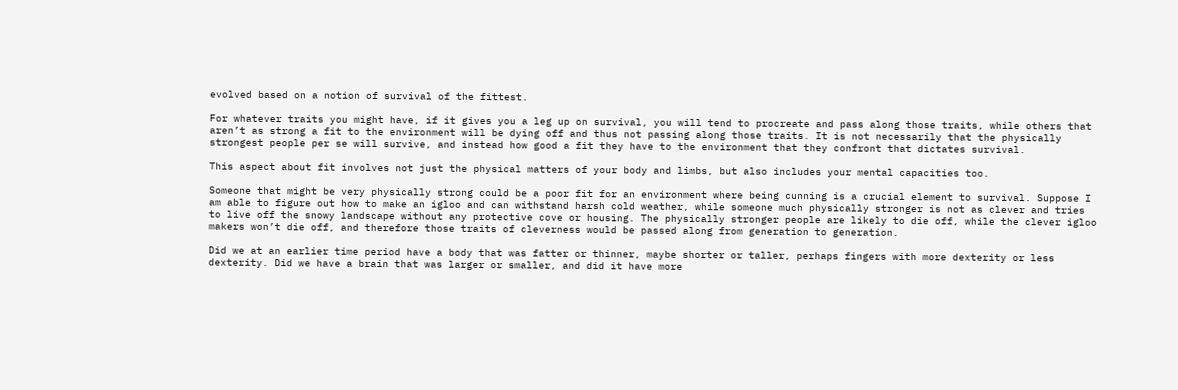evolved based on a notion of survival of the fittest.

For whatever traits you might have, if it gives you a leg up on survival, you will tend to procreate and pass along those traits, while others that aren’t as strong a fit to the environment will be dying off and thus not passing along those traits. It is not necessarily that the physically strongest people per se will survive, and instead how good a fit they have to the environment that they confront that dictates survival.

This aspect about fit involves not just the physical matters of your body and limbs, but also includes your mental capacities too.

Someone that might be very physically strong could be a poor fit for an environment where being cunning is a crucial element to survival. Suppose I am able to figure out how to make an igloo and can withstand harsh cold weather, while someone much physically stronger is not as clever and tries to live off the snowy landscape without any protective cove or housing. The physically stronger people are likely to die off, while the clever igloo makers won’t die off, and therefore those traits of cleverness would be passed along from generation to generation.

Did we at an earlier time period have a body that was fatter or thinner, maybe shorter or taller, perhaps fingers with more dexterity or less dexterity. Did we have a brain that was larger or smaller, and did it have more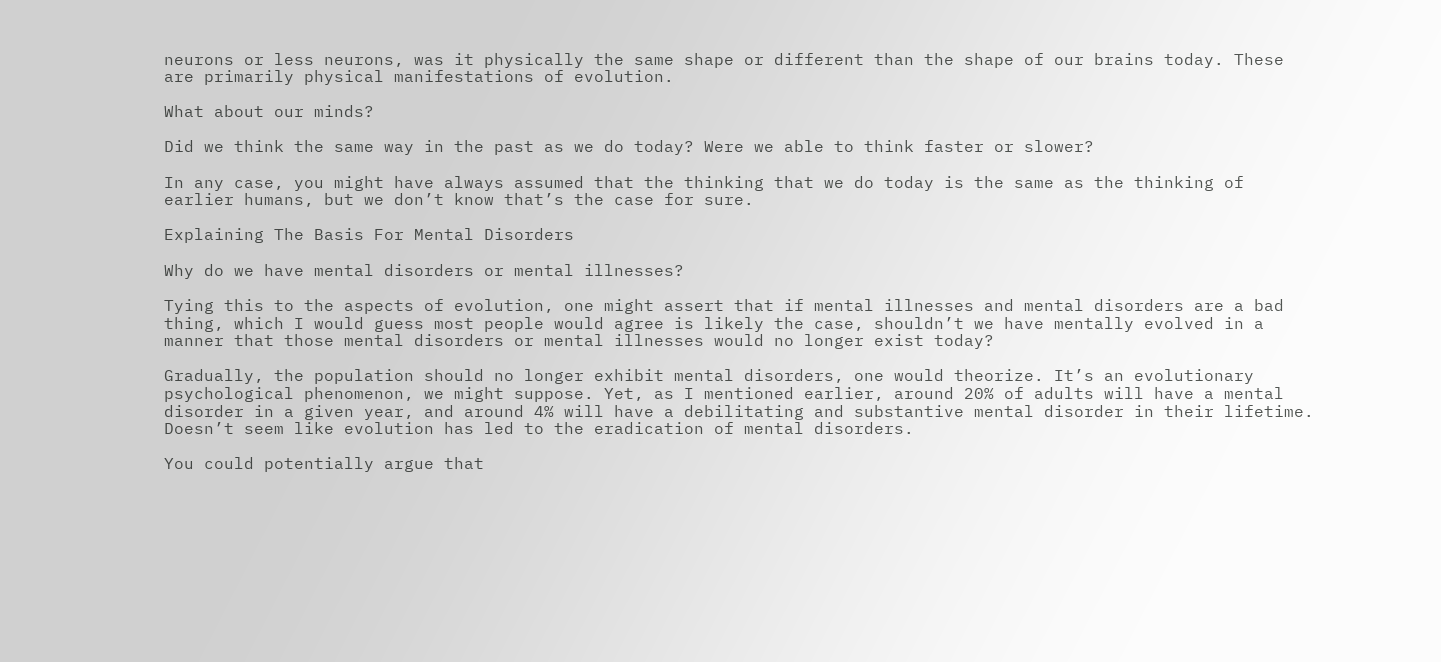neurons or less neurons, was it physically the same shape or different than the shape of our brains today. These are primarily physical manifestations of evolution.

What about our minds?

Did we think the same way in the past as we do today? Were we able to think faster or slower?

In any case, you might have always assumed that the thinking that we do today is the same as the thinking of earlier humans, but we don’t know that’s the case for sure.

Explaining The Basis For Mental Disorders

Why do we have mental disorders or mental illnesses?

Tying this to the aspects of evolution, one might assert that if mental illnesses and mental disorders are a bad thing, which I would guess most people would agree is likely the case, shouldn’t we have mentally evolved in a manner that those mental disorders or mental illnesses would no longer exist today?

Gradually, the population should no longer exhibit mental disorders, one would theorize. It’s an evolutionary psychological phenomenon, we might suppose. Yet, as I mentioned earlier, around 20% of adults will have a mental disorder in a given year, and around 4% will have a debilitating and substantive mental disorder in their lifetime. Doesn’t seem like evolution has led to the eradication of mental disorders.

You could potentially argue that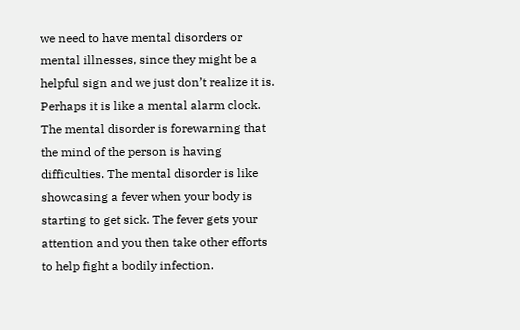we need to have mental disorders or mental illnesses, since they might be a helpful sign and we just don’t realize it is. Perhaps it is like a mental alarm clock. The mental disorder is forewarning that the mind of the person is having difficulties. The mental disorder is like showcasing a fever when your body is starting to get sick. The fever gets your attention and you then take other efforts to help fight a bodily infection.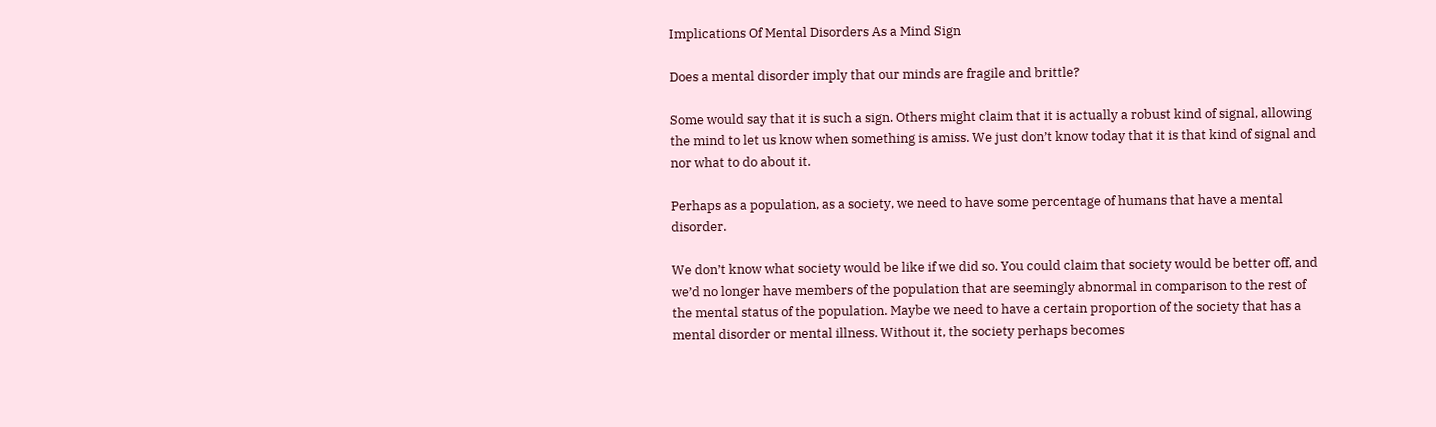Implications Of Mental Disorders As a Mind Sign

Does a mental disorder imply that our minds are fragile and brittle?

Some would say that it is such a sign. Others might claim that it is actually a robust kind of signal, allowing the mind to let us know when something is amiss. We just don’t know today that it is that kind of signal and nor what to do about it.

Perhaps as a population, as a society, we need to have some percentage of humans that have a mental disorder.

We don’t know what society would be like if we did so. You could claim that society would be better off, and we’d no longer have members of the population that are seemingly abnormal in comparison to the rest of the mental status of the population. Maybe we need to have a certain proportion of the society that has a mental disorder or mental illness. Without it, the society perhaps becomes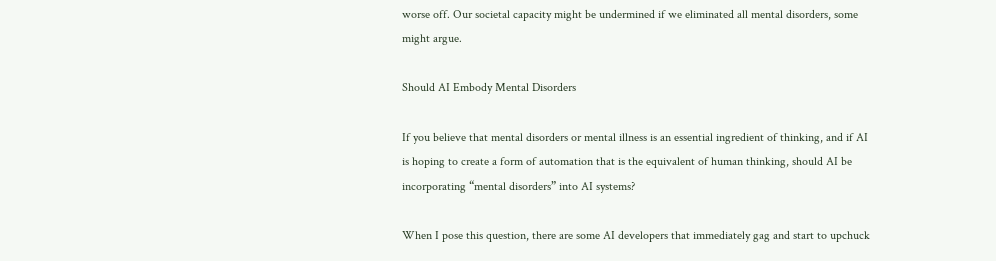worse off. Our societal capacity might be undermined if we eliminated all mental disorders, some might argue.

Should AI Embody Mental Disorders

If you believe that mental disorders or mental illness is an essential ingredient of thinking, and if AI is hoping to create a form of automation that is the equivalent of human thinking, should AI be incorporating “mental disorders” into AI systems?

When I pose this question, there are some AI developers that immediately gag and start to upchuck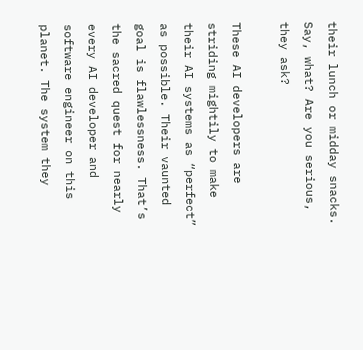their lunch or midday snacks. Say, what? Are you serious, they ask?

These AI developers are striding mightily to make their AI systems as “perfect” as possible. Their vaunted goal is flawlessness. That’s the sacred quest for nearly every AI developer and software engineer on this planet. The system they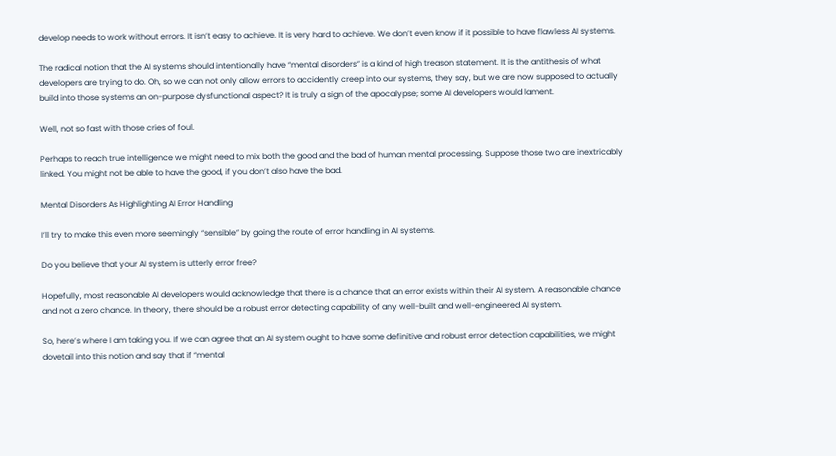develop needs to work without errors. It isn’t easy to achieve. It is very hard to achieve. We don’t even know if it possible to have flawless AI systems.

The radical notion that the AI systems should intentionally have “mental disorders” is a kind of high treason statement. It is the antithesis of what developers are trying to do. Oh, so we can not only allow errors to accidently creep into our systems, they say, but we are now supposed to actually build into those systems an on-purpose dysfunctional aspect? It is truly a sign of the apocalypse; some AI developers would lament.

Well, not so fast with those cries of foul.

Perhaps to reach true intelligence we might need to mix both the good and the bad of human mental processing. Suppose those two are inextricably linked. You might not be able to have the good, if you don’t also have the bad.

Mental Disorders As Highlighting AI Error Handling

I’ll try to make this even more seemingly “sensible” by going the route of error handling in AI systems.

Do you believe that your AI system is utterly error free?

Hopefully, most reasonable AI developers would acknowledge that there is a chance that an error exists within their AI system. A reasonable chance and not a zero chance. In theory, there should be a robust error detecting capability of any well-built and well-engineered AI system.

So, here’s where I am taking you. If we can agree that an AI system ought to have some definitive and robust error detection capabilities, we might dovetail into this notion and say that if “mental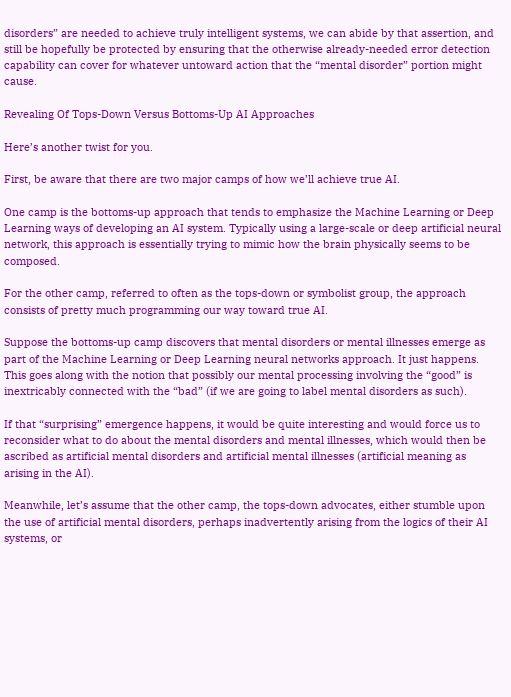disorders” are needed to achieve truly intelligent systems, we can abide by that assertion, and still be hopefully be protected by ensuring that the otherwise already-needed error detection capability can cover for whatever untoward action that the “mental disorder” portion might cause.

Revealing Of Tops-Down Versus Bottoms-Up AI Approaches

Here’s another twist for you.

First, be aware that there are two major camps of how we’ll achieve true AI.

One camp is the bottoms-up approach that tends to emphasize the Machine Learning or Deep Learning ways of developing an AI system. Typically using a large-scale or deep artificial neural network, this approach is essentially trying to mimic how the brain physically seems to be composed.

For the other camp, referred to often as the tops-down or symbolist group, the approach consists of pretty much programming our way toward true AI.

Suppose the bottoms-up camp discovers that mental disorders or mental illnesses emerge as part of the Machine Learning or Deep Learning neural networks approach. It just happens. This goes along with the notion that possibly our mental processing involving the “good” is inextricably connected with the “bad” (if we are going to label mental disorders as such).

If that “surprising” emergence happens, it would be quite interesting and would force us to reconsider what to do about the mental disorders and mental illnesses, which would then be ascribed as artificial mental disorders and artificial mental illnesses (artificial meaning as arising in the AI).

Meanwhile, let’s assume that the other camp, the tops-down advocates, either stumble upon the use of artificial mental disorders, perhaps inadvertently arising from the logics of their AI systems, or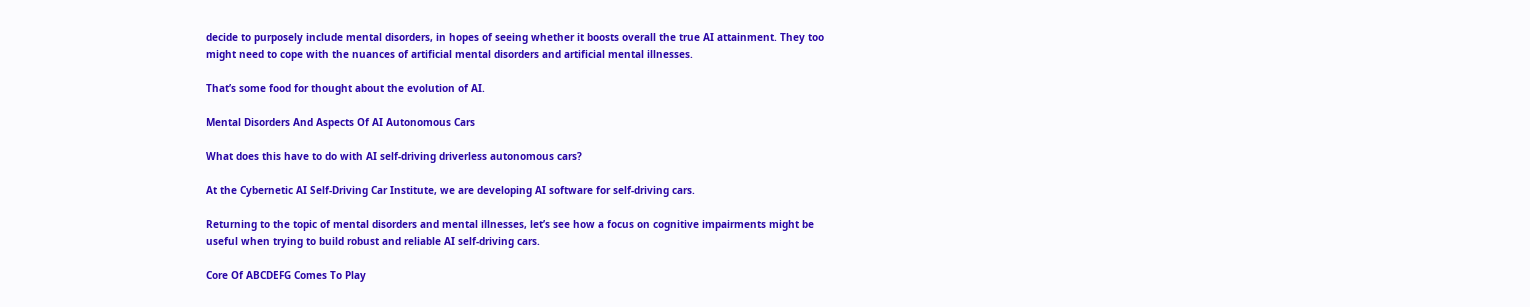decide to purposely include mental disorders, in hopes of seeing whether it boosts overall the true AI attainment. They too might need to cope with the nuances of artificial mental disorders and artificial mental illnesses.

That’s some food for thought about the evolution of AI.

Mental Disorders And Aspects Of AI Autonomous Cars

What does this have to do with AI self-driving driverless autonomous cars?

At the Cybernetic AI Self-Driving Car Institute, we are developing AI software for self-driving cars.

Returning to the topic of mental disorders and mental illnesses, let’s see how a focus on cognitive impairments might be useful when trying to build robust and reliable AI self-driving cars.

Core Of ABCDEFG Comes To Play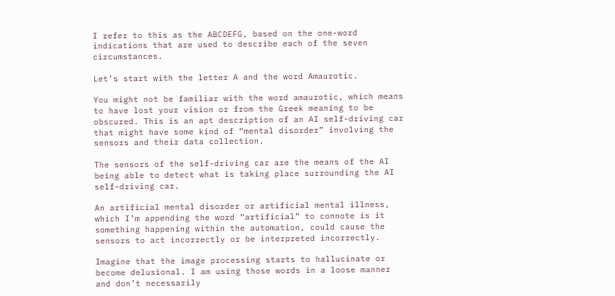I refer to this as the ABCDEFG, based on the one-word indications that are used to describe each of the seven circumstances.

Let’s start with the letter A and the word Amaurotic.

You might not be familiar with the word amaurotic, which means to have lost your vision or from the Greek meaning to be obscured. This is an apt description of an AI self-driving car that might have some kind of “mental disorder” involving the sensors and their data collection.

The sensors of the self-driving car are the means of the AI being able to detect what is taking place surrounding the AI self-driving car.

An artificial mental disorder or artificial mental illness, which I’m appending the word “artificial” to connote is it something happening within the automation, could cause the sensors to act incorrectly or be interpreted incorrectly.

Imagine that the image processing starts to hallucinate or become delusional. I am using those words in a loose manner and don’t necessarily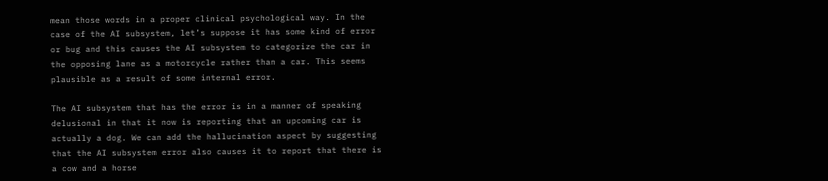mean those words in a proper clinical psychological way. In the case of the AI subsystem, let’s suppose it has some kind of error or bug and this causes the AI subsystem to categorize the car in the opposing lane as a motorcycle rather than a car. This seems plausible as a result of some internal error.

The AI subsystem that has the error is in a manner of speaking delusional in that it now is reporting that an upcoming car is actually a dog. We can add the hallucination aspect by suggesting that the AI subsystem error also causes it to report that there is a cow and a horse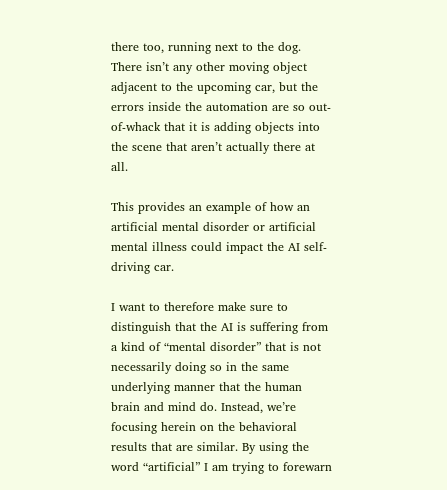there too, running next to the dog. There isn’t any other moving object adjacent to the upcoming car, but the errors inside the automation are so out-of-whack that it is adding objects into the scene that aren’t actually there at all.

This provides an example of how an artificial mental disorder or artificial mental illness could impact the AI self-driving car.

I want to therefore make sure to distinguish that the AI is suffering from a kind of “mental disorder” that is not necessarily doing so in the same underlying manner that the human brain and mind do. Instead, we’re focusing herein on the behavioral results that are similar. By using the word “artificial” I am trying to forewarn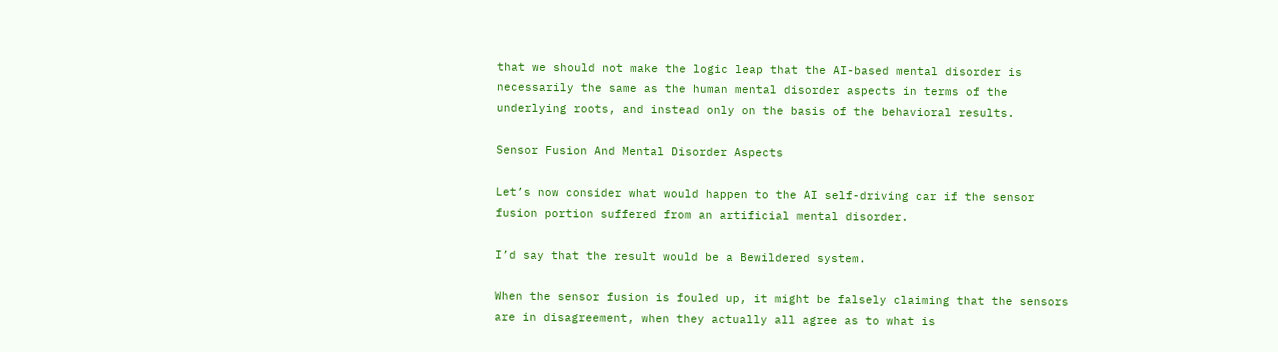that we should not make the logic leap that the AI-based mental disorder is necessarily the same as the human mental disorder aspects in terms of the underlying roots, and instead only on the basis of the behavioral results.

Sensor Fusion And Mental Disorder Aspects

Let’s now consider what would happen to the AI self-driving car if the sensor fusion portion suffered from an artificial mental disorder.

I’d say that the result would be a Bewildered system.

When the sensor fusion is fouled up, it might be falsely claiming that the sensors are in disagreement, when they actually all agree as to what is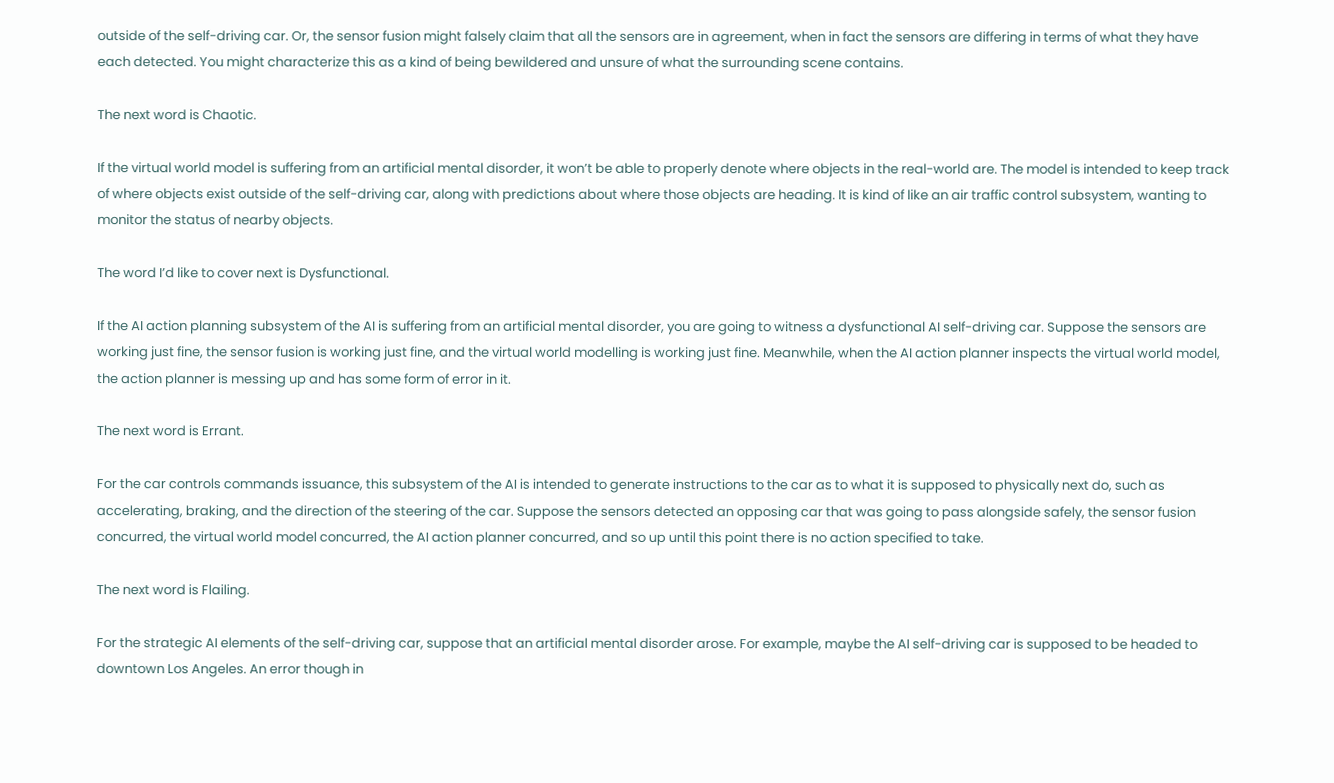outside of the self-driving car. Or, the sensor fusion might falsely claim that all the sensors are in agreement, when in fact the sensors are differing in terms of what they have each detected. You might characterize this as a kind of being bewildered and unsure of what the surrounding scene contains.

The next word is Chaotic.

If the virtual world model is suffering from an artificial mental disorder, it won’t be able to properly denote where objects in the real-world are. The model is intended to keep track of where objects exist outside of the self-driving car, along with predictions about where those objects are heading. It is kind of like an air traffic control subsystem, wanting to monitor the status of nearby objects.

The word I’d like to cover next is Dysfunctional.

If the AI action planning subsystem of the AI is suffering from an artificial mental disorder, you are going to witness a dysfunctional AI self-driving car. Suppose the sensors are working just fine, the sensor fusion is working just fine, and the virtual world modelling is working just fine. Meanwhile, when the AI action planner inspects the virtual world model, the action planner is messing up and has some form of error in it.

The next word is Errant.

For the car controls commands issuance, this subsystem of the AI is intended to generate instructions to the car as to what it is supposed to physically next do, such as accelerating, braking, and the direction of the steering of the car. Suppose the sensors detected an opposing car that was going to pass alongside safely, the sensor fusion concurred, the virtual world model concurred, the AI action planner concurred, and so up until this point there is no action specified to take.

The next word is Flailing.

For the strategic AI elements of the self-driving car, suppose that an artificial mental disorder arose. For example, maybe the AI self-driving car is supposed to be headed to downtown Los Angeles. An error though in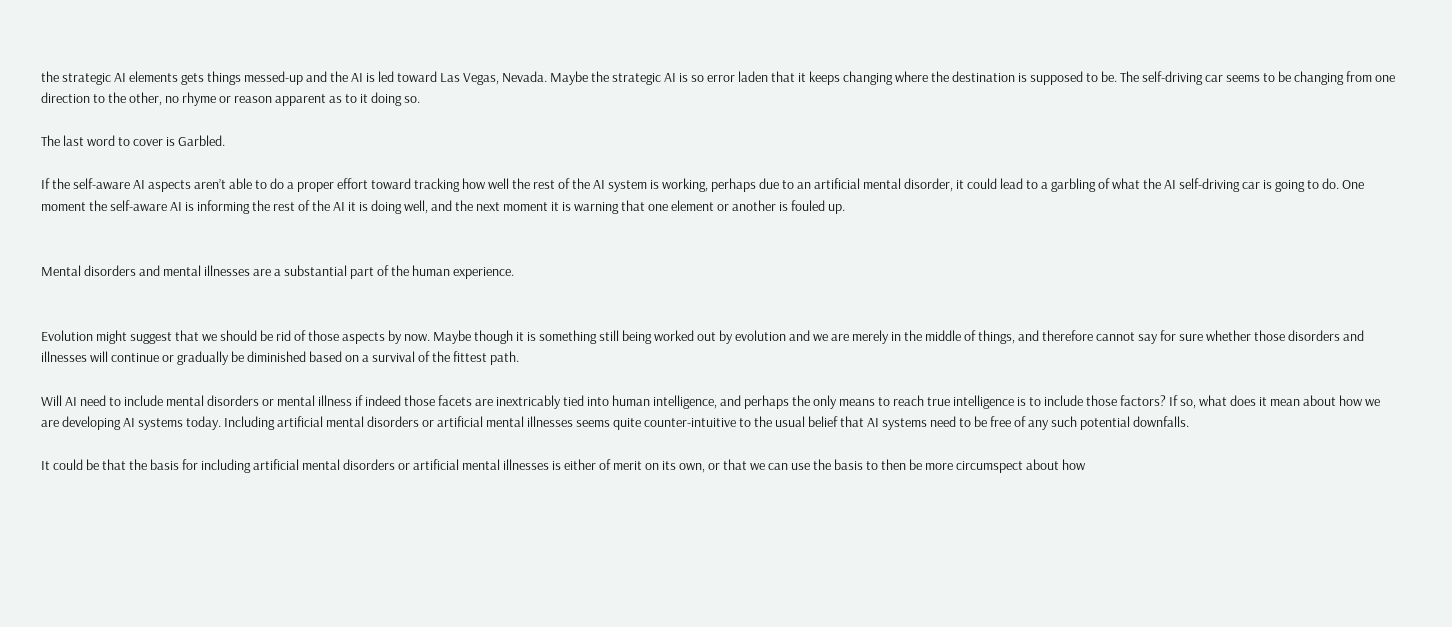the strategic AI elements gets things messed-up and the AI is led toward Las Vegas, Nevada. Maybe the strategic AI is so error laden that it keeps changing where the destination is supposed to be. The self-driving car seems to be changing from one direction to the other, no rhyme or reason apparent as to it doing so.

The last word to cover is Garbled.

If the self-aware AI aspects aren’t able to do a proper effort toward tracking how well the rest of the AI system is working, perhaps due to an artificial mental disorder, it could lead to a garbling of what the AI self-driving car is going to do. One moment the self-aware AI is informing the rest of the AI it is doing well, and the next moment it is warning that one element or another is fouled up.


Mental disorders and mental illnesses are a substantial part of the human experience.


Evolution might suggest that we should be rid of those aspects by now. Maybe though it is something still being worked out by evolution and we are merely in the middle of things, and therefore cannot say for sure whether those disorders and illnesses will continue or gradually be diminished based on a survival of the fittest path.

Will AI need to include mental disorders or mental illness if indeed those facets are inextricably tied into human intelligence, and perhaps the only means to reach true intelligence is to include those factors? If so, what does it mean about how we are developing AI systems today. Including artificial mental disorders or artificial mental illnesses seems quite counter-intuitive to the usual belief that AI systems need to be free of any such potential downfalls.

It could be that the basis for including artificial mental disorders or artificial mental illnesses is either of merit on its own, or that we can use the basis to then be more circumspect about how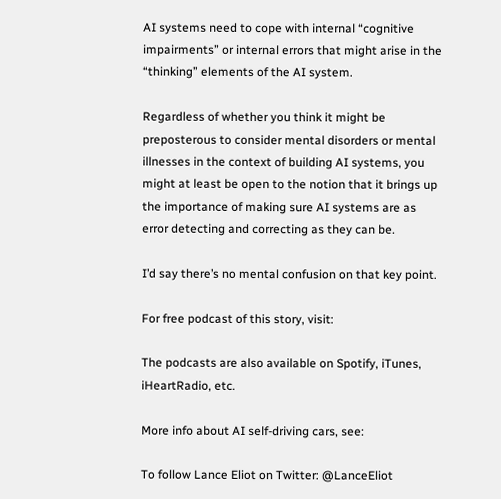AI systems need to cope with internal “cognitive impairments” or internal errors that might arise in the “thinking” elements of the AI system.

Regardless of whether you think it might be preposterous to consider mental disorders or mental illnesses in the context of building AI systems, you might at least be open to the notion that it brings up the importance of making sure AI systems are as error detecting and correcting as they can be.

I’d say there’s no mental confusion on that key point.

For free podcast of this story, visit:

The podcasts are also available on Spotify, iTunes, iHeartRadio, etc.

More info about AI self-driving cars, see:

To follow Lance Eliot on Twitter: @LanceEliot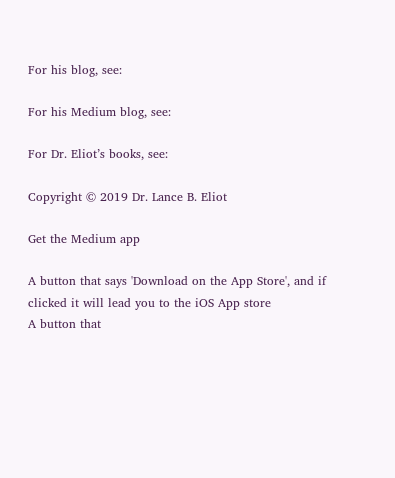For his blog, see:

For his Medium blog, see:

For Dr. Eliot’s books, see:

Copyright © 2019 Dr. Lance B. Eliot

Get the Medium app

A button that says 'Download on the App Store', and if clicked it will lead you to the iOS App store
A button that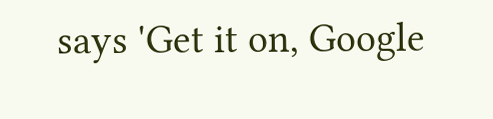says 'Get it on, Google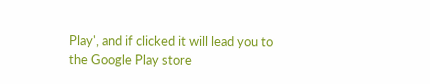Play', and if clicked it will lead you to the Google Play store